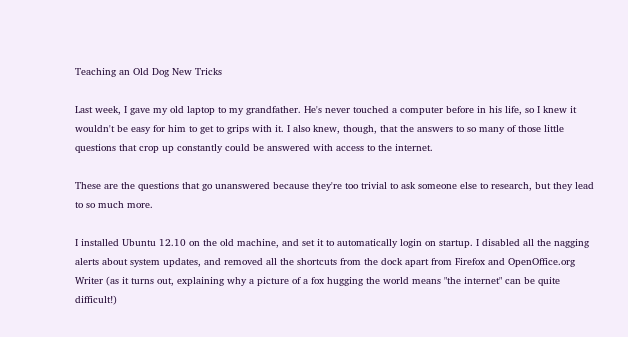Teaching an Old Dog New Tricks

Last week, I gave my old laptop to my grandfather. He's never touched a computer before in his life, so I knew it wouldn't be easy for him to get to grips with it. I also knew, though, that the answers to so many of those little questions that crop up constantly could be answered with access to the internet.

These are the questions that go unanswered because they're too trivial to ask someone else to research, but they lead to so much more.

I installed Ubuntu 12.10 on the old machine, and set it to automatically login on startup. I disabled all the nagging alerts about system updates, and removed all the shortcuts from the dock apart from Firefox and OpenOffice.org Writer (as it turns out, explaining why a picture of a fox hugging the world means "the internet" can be quite difficult!)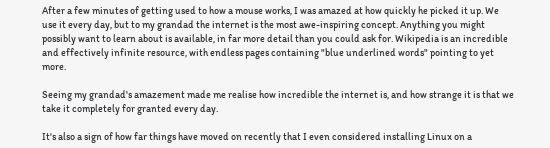After a few minutes of getting used to how a mouse works, I was amazed at how quickly he picked it up. We use it every day, but to my grandad the internet is the most awe-inspiring concept. Anything you might possibly want to learn about is available, in far more detail than you could ask for. Wikipedia is an incredible and effectively infinite resource, with endless pages containing "blue underlined words" pointing to yet more.

Seeing my grandad's amazement made me realise how incredible the internet is, and how strange it is that we take it completely for granted every day.

It's also a sign of how far things have moved on recently that I even considered installing Linux on a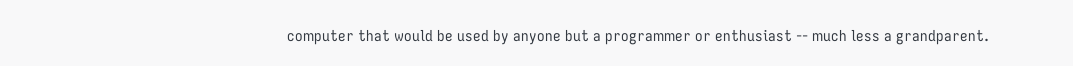computer that would be used by anyone but a programmer or enthusiast -- much less a grandparent.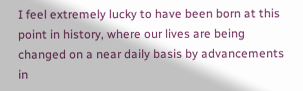I feel extremely lucky to have been born at this point in history, where our lives are being changed on a near daily basis by advancements in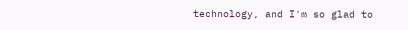technology, and I'm so glad to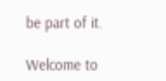be part of it.

Welcome to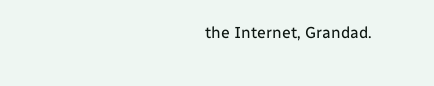the Internet, Grandad.